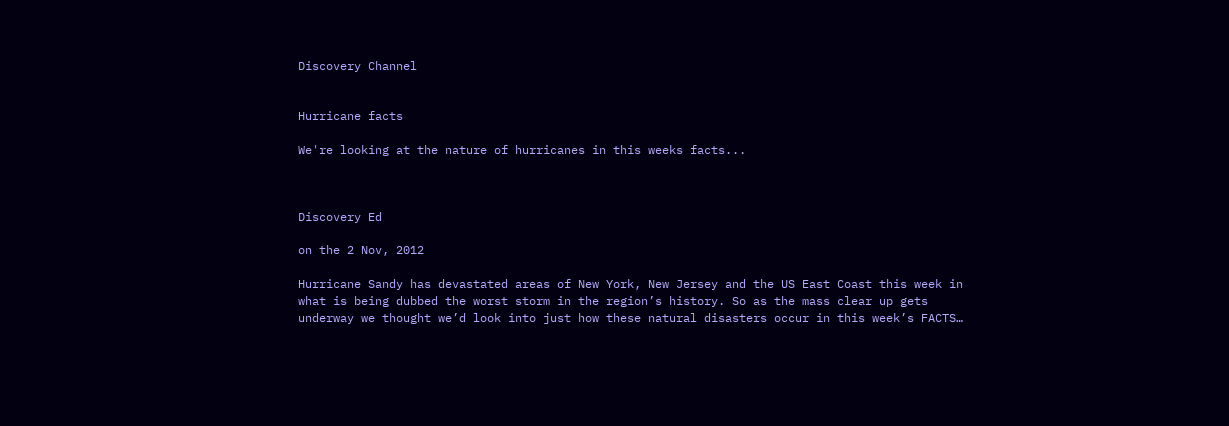Discovery Channel


Hurricane facts

We're looking at the nature of hurricanes in this weeks facts...



Discovery Ed

on the 2 Nov, 2012

Hurricane Sandy has devastated areas of New York, New Jersey and the US East Coast this week in what is being dubbed the worst storm in the region’s history. So as the mass clear up gets underway we thought we’d look into just how these natural disasters occur in this week’s FACTS…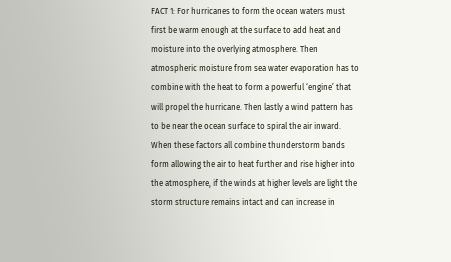FACT 1: For hurricanes to form the ocean waters must first be warm enough at the surface to add heat and moisture into the overlying atmosphere. Then atmospheric moisture from sea water evaporation has to combine with the heat to form a powerful ‘engine’ that will propel the hurricane. Then lastly a wind pattern has to be near the ocean surface to spiral the air inward. When these factors all combine thunderstorm bands form allowing the air to heat further and rise higher into the atmosphere, if the winds at higher levels are light the storm structure remains intact and can increase in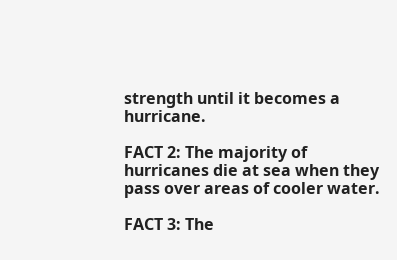strength until it becomes a hurricane.

FACT 2: The majority of hurricanes die at sea when they pass over areas of cooler water.

FACT 3: The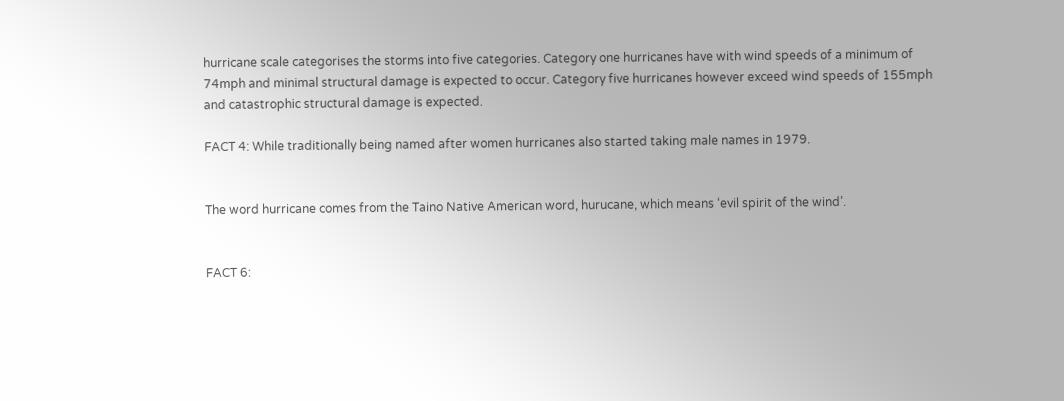hurricane scale categorises the storms into five categories. Category one hurricanes have with wind speeds of a minimum of 74mph and minimal structural damage is expected to occur. Category five hurricanes however exceed wind speeds of 155mph and catastrophic structural damage is expected.

FACT 4: While traditionally being named after women hurricanes also started taking male names in 1979.


The word hurricane comes from the Taino Native American word, hurucane, which means ‘evil spirit of the wind’.


FACT 6: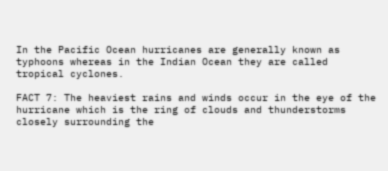In the Pacific Ocean hurricanes are generally known as typhoons whereas in the Indian Ocean they are called tropical cyclones.

FACT 7: The heaviest rains and winds occur in the eye of the hurricane which is the ring of clouds and thunderstorms closely surrounding the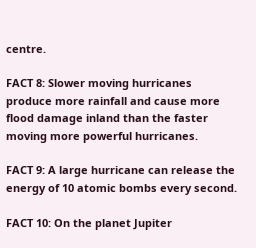centre.

FACT 8: Slower moving hurricanes produce more rainfall and cause more flood damage inland than the faster moving more powerful hurricanes.

FACT 9: A large hurricane can release the energy of 10 atomic bombs every second.

FACT 10: On the planet Jupiter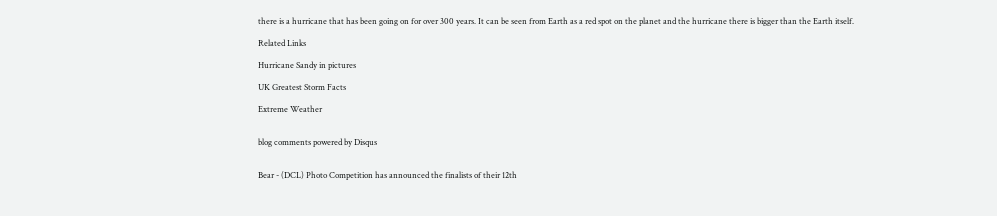there is a hurricane that has been going on for over 300 years. It can be seen from Earth as a red spot on the planet and the hurricane there is bigger than the Earth itself.

Related Links

Hurricane Sandy in pictures

UK Greatest Storm Facts

Extreme Weather


blog comments powered by Disqus


Bear - (DCL) Photo Competition has announced the finalists of their 12th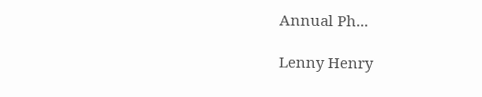Annual Ph...

Lenny Henry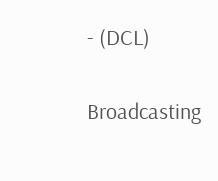- (DCL)

Broadcasting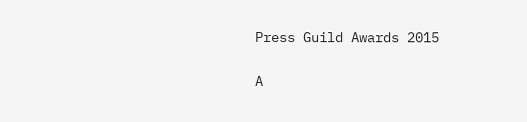Press Guild Awards 2015

A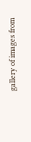gallery of images from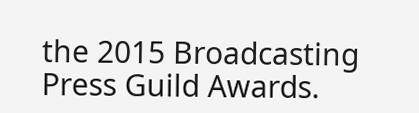the 2015 Broadcasting Press Guild Awards.